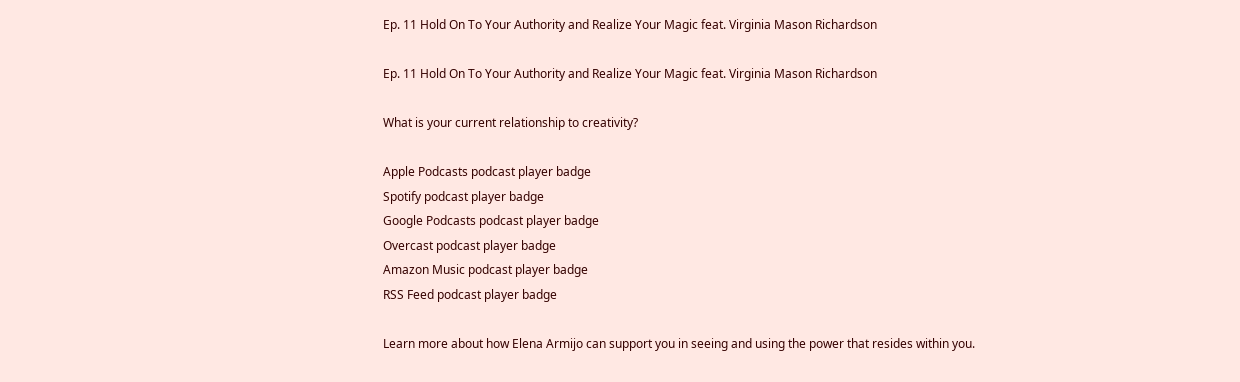Ep. 11 Hold On To Your Authority and Realize Your Magic feat. Virginia Mason Richardson

Ep. 11 Hold On To Your Authority and Realize Your Magic feat. Virginia Mason Richardson

What is your current relationship to creativity?

Apple Podcasts podcast player badge
Spotify podcast player badge
Google Podcasts podcast player badge
Overcast podcast player badge
Amazon Music podcast player badge
RSS Feed podcast player badge

Learn more about how Elena Armijo can support you in seeing and using the power that resides within you.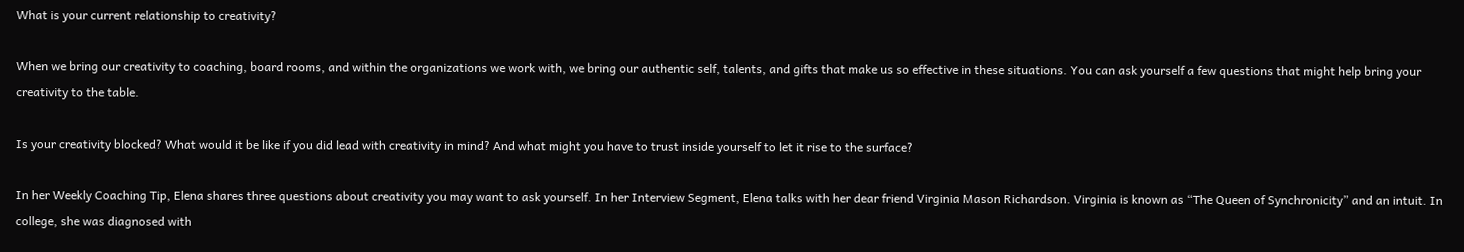What is your current relationship to creativity?

When we bring our creativity to coaching, board rooms, and within the organizations we work with, we bring our authentic self, talents, and gifts that make us so effective in these situations. You can ask yourself a few questions that might help bring your creativity to the table.

Is your creativity blocked? What would it be like if you did lead with creativity in mind? And what might you have to trust inside yourself to let it rise to the surface?

In her Weekly Coaching Tip, Elena shares three questions about creativity you may want to ask yourself. In her Interview Segment, Elena talks with her dear friend Virginia Mason Richardson. Virginia is known as “The Queen of Synchronicity” and an intuit. In college, she was diagnosed with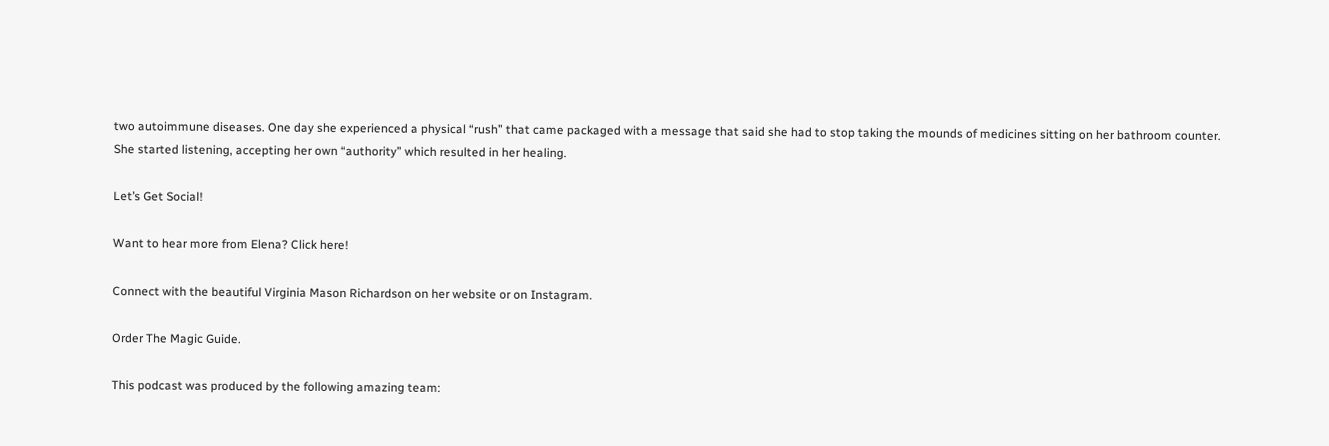two autoimmune diseases. One day she experienced a physical “rush” that came packaged with a message that said she had to stop taking the mounds of medicines sitting on her bathroom counter. She started listening, accepting her own “authority” which resulted in her healing.

Let’s Get Social!

Want to hear more from Elena? Click here!

Connect with the beautiful Virginia Mason Richardson on her website or on Instagram.

Order The Magic Guide.

This podcast was produced by the following amazing team: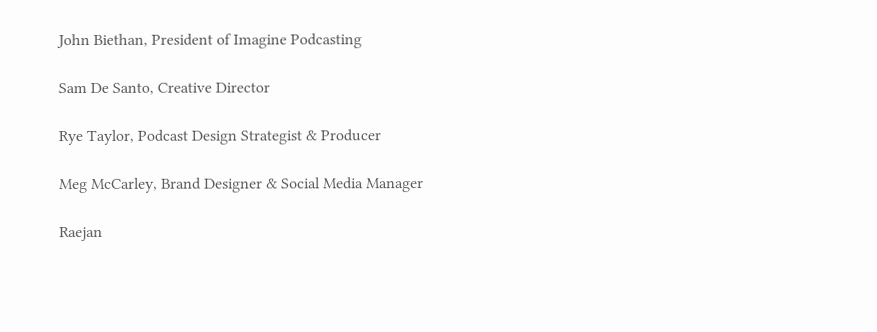John Biethan, President of Imagine Podcasting

Sam De Santo, Creative Director

Rye Taylor, Podcast Design Strategist & Producer

Meg McCarley, Brand Designer & Social Media Manager

Raejan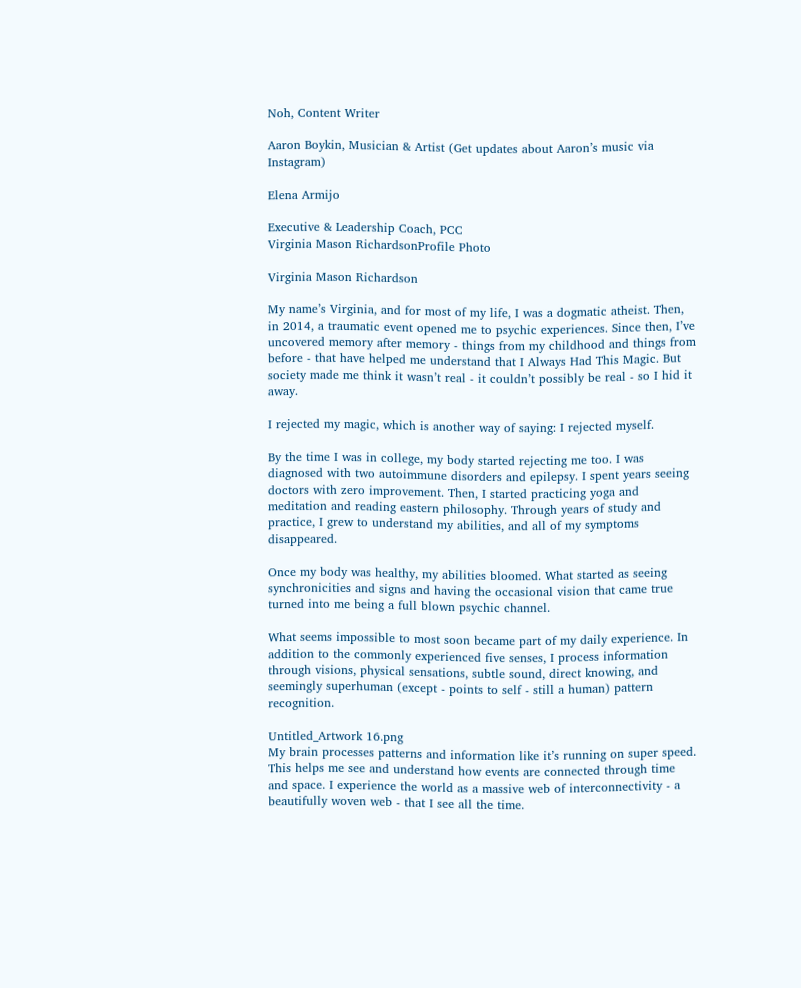Noh, Content Writer

Aaron Boykin, Musician & Artist (Get updates about Aaron’s music via Instagram)

Elena Armijo

Executive & Leadership Coach, PCC
Virginia Mason RichardsonProfile Photo

Virginia Mason Richardson

My name’s Virginia, and for most of my life, I was a dogmatic atheist. Then, in 2014, a traumatic event opened me to psychic experiences. Since then, I’ve uncovered memory after memory - things from my childhood and things from before - that have helped me understand that I Always Had This Magic. But society made me think it wasn’t real - it couldn’t possibly be real - so I hid it away.

I rejected my magic, which is another way of saying: I rejected myself.

By the time I was in college, my body started rejecting me too. I was diagnosed with two autoimmune disorders and epilepsy. I spent years seeing doctors with zero improvement. Then, I started practicing yoga and meditation and reading eastern philosophy. Through years of study and practice, I grew to understand my abilities, and all of my symptoms disappeared.

Once my body was healthy, my abilities bloomed. What started as seeing synchronicities and signs and having the occasional vision that came true turned into me being a full blown psychic channel.

What seems impossible to most soon became part of my daily experience. In addition to the commonly experienced five senses, I process information through visions, physical sensations, subtle sound, direct knowing, and seemingly superhuman (except - points to self - still a human) pattern recognition.

Untitled_Artwork 16.png
My brain processes patterns and information like it’s running on super speed. This helps me see and understand how events are connected through time and space. I experience the world as a massive web of interconnectivity - a beautifully woven web - that I see all the time.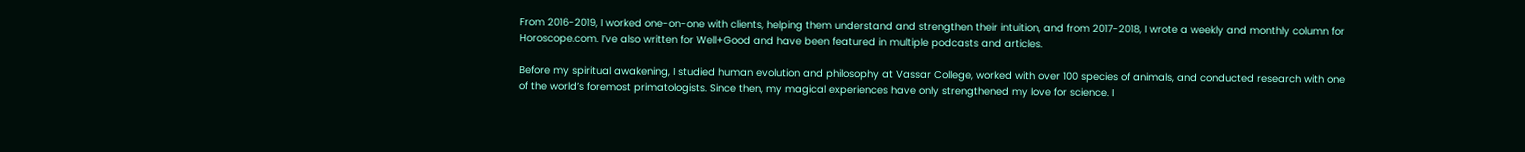From 2016-2019, I worked one-on-one with clients, helping them understand and strengthen their intuition, and from 2017-2018, I wrote a weekly and monthly column for Horoscope.com. I’ve also written for Well+Good and have been featured in multiple podcasts and articles.

Before my spiritual awakening, I studied human evolution and philosophy at Vassar College, worked with over 100 species of animals, and conducted research with one of the world’s foremost primatologists. Since then, my magical experiences have only strengthened my love for science. I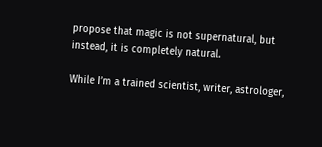propose that magic is not supernatural, but instead, it is completely natural.

While I’m a trained scientist, writer, astrologer,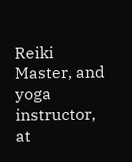Reiki Master, and yoga instructor, at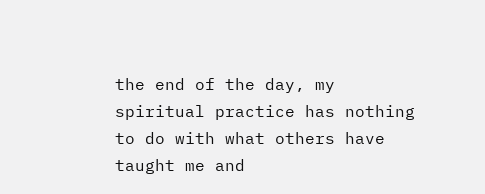the end of the day, my spiritual practice has nothing to do with what others have taught me and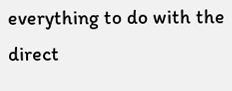everything to do with the direct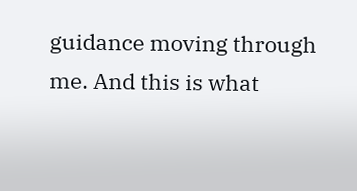guidance moving through me. And this is what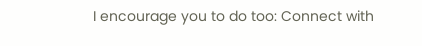I encourage you to do too: Connect with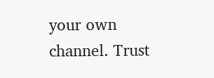your own channel. Trust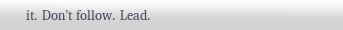it. Don’t follow. Lead.